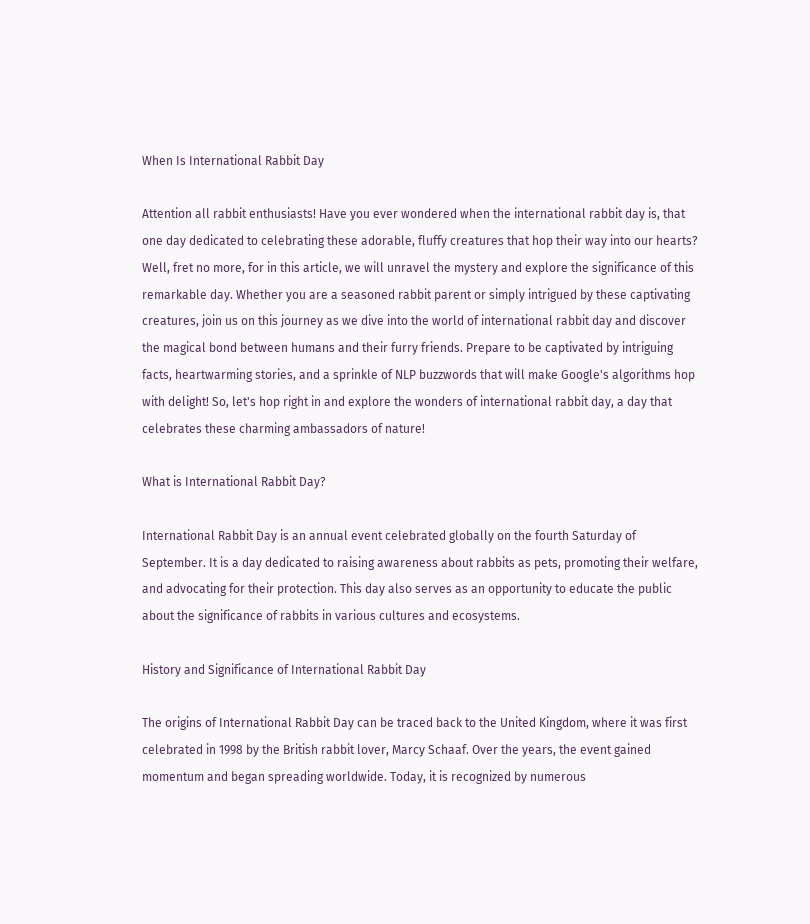When Is International Rabbit Day

Attention all rabbit enthusiasts! Have you ever wondered when the international rabbit day is, that one day dedicated to celebrating these adorable, fluffy creatures that hop their way into our hearts? Well, fret no more, for in this article, we will unravel the mystery and explore the significance of this remarkable day. Whether you are a seasoned rabbit parent or simply intrigued by these captivating creatures, join us on this journey as we dive into the world of international rabbit day and discover the magical bond between humans and their furry friends. Prepare to be captivated by intriguing facts, heartwarming stories, and a sprinkle of NLP buzzwords that will make Google's algorithms hop with delight! So, let's hop right in and explore the wonders of international rabbit day, a day that celebrates these charming ambassadors of nature!

What is International Rabbit Day?

International Rabbit Day is an annual event celebrated globally on the fourth Saturday of September. It is a day dedicated to raising awareness about rabbits as pets, promoting their welfare, and advocating for their protection. This day also serves as an opportunity to educate the public about the significance of rabbits in various cultures and ecosystems.

History and Significance of International Rabbit Day

The origins of International Rabbit Day can be traced back to the United Kingdom, where it was first celebrated in 1998 by the British rabbit lover, Marcy Schaaf. Over the years, the event gained momentum and began spreading worldwide. Today, it is recognized by numerous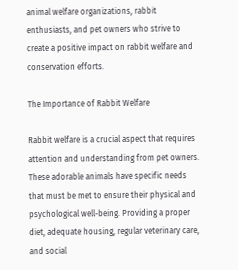animal welfare organizations, rabbit enthusiasts, and pet owners who strive to create a positive impact on rabbit welfare and conservation efforts.

The Importance of Rabbit Welfare

Rabbit welfare is a crucial aspect that requires attention and understanding from pet owners. These adorable animals have specific needs that must be met to ensure their physical and psychological well-being. Providing a proper diet, adequate housing, regular veterinary care, and social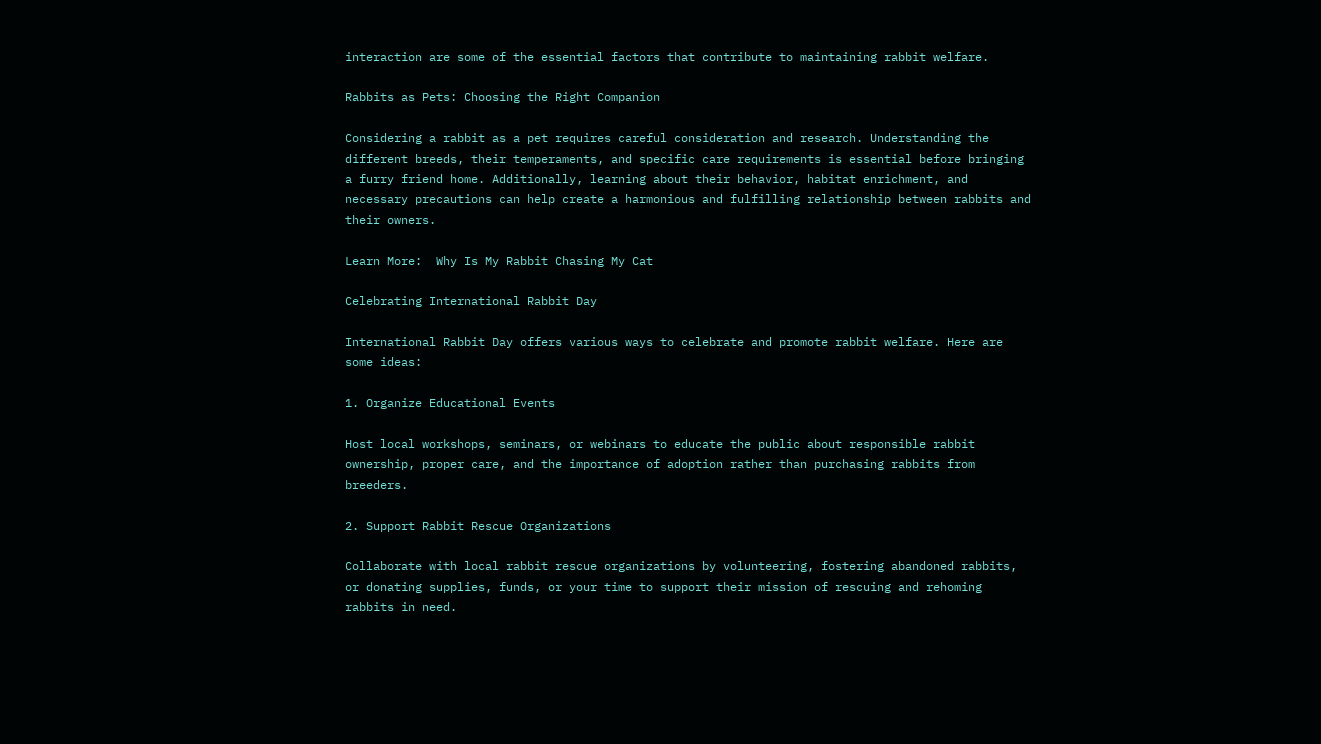interaction are some of the essential factors that contribute to maintaining rabbit welfare.

Rabbits as Pets: Choosing the Right Companion

Considering a rabbit as a pet requires careful consideration and research. Understanding the different breeds, their temperaments, and specific care requirements is essential before bringing a furry friend home. Additionally, learning about their behavior, habitat enrichment, and necessary precautions can help create a harmonious and fulfilling relationship between rabbits and their owners.

Learn More:  Why Is My Rabbit Chasing My Cat

Celebrating International Rabbit Day

International Rabbit Day offers various ways to celebrate and promote rabbit welfare. Here are some ideas:

1. Organize Educational Events

Host local workshops, seminars, or webinars to educate the public about responsible rabbit ownership, proper care, and the importance of adoption rather than purchasing rabbits from breeders.

2. Support Rabbit Rescue Organizations

Collaborate with local rabbit rescue organizations by volunteering, fostering abandoned rabbits, or donating supplies, funds, or your time to support their mission of rescuing and rehoming rabbits in need.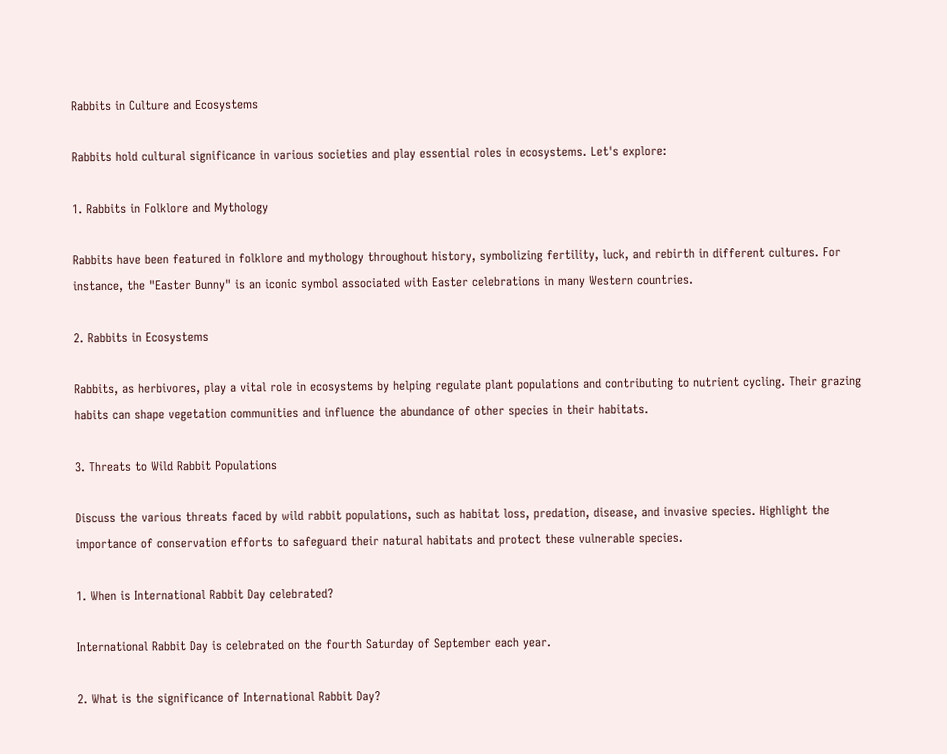Rabbits in Culture and Ecosystems

Rabbits hold cultural significance in various societies and play essential roles in ecosystems. Let's explore:

1. Rabbits in Folklore and Mythology

Rabbits have been featured in folklore and mythology throughout history, symbolizing fertility, luck, and rebirth in different cultures. For instance, the "Easter Bunny" is an iconic symbol associated with Easter celebrations in many Western countries.

2. Rabbits in Ecosystems

Rabbits, as herbivores, play a vital role in ecosystems by helping regulate plant populations and contributing to nutrient cycling. Their grazing habits can shape vegetation communities and influence the abundance of other species in their habitats.

3. Threats to Wild Rabbit Populations

Discuss the various threats faced by wild rabbit populations, such as habitat loss, predation, disease, and invasive species. Highlight the importance of conservation efforts to safeguard their natural habitats and protect these vulnerable species.

1. When is International Rabbit Day celebrated?

International Rabbit Day is celebrated on the fourth Saturday of September each year.

2. What is the significance of International Rabbit Day?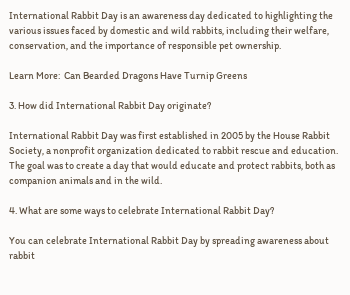International Rabbit Day is an awareness day dedicated to highlighting the various issues faced by domestic and wild rabbits, including their welfare, conservation, and the importance of responsible pet ownership.

Learn More:  Can Bearded Dragons Have Turnip Greens

3. How did International Rabbit Day originate?

International Rabbit Day was first established in 2005 by the House Rabbit Society, a nonprofit organization dedicated to rabbit rescue and education. The goal was to create a day that would educate and protect rabbits, both as companion animals and in the wild.

4. What are some ways to celebrate International Rabbit Day?

You can celebrate International Rabbit Day by spreading awareness about rabbit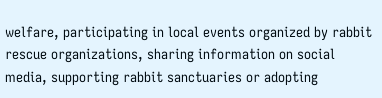welfare, participating in local events organized by rabbit rescue organizations, sharing information on social media, supporting rabbit sanctuaries or adopting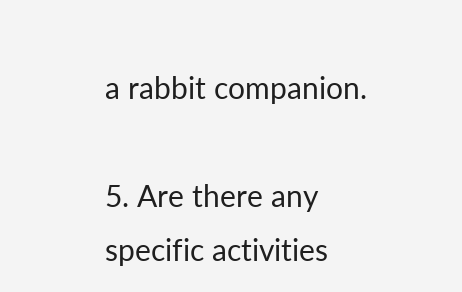a rabbit companion.

5. Are there any specific activities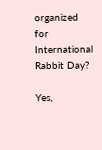organized for International Rabbit Day?

Yes,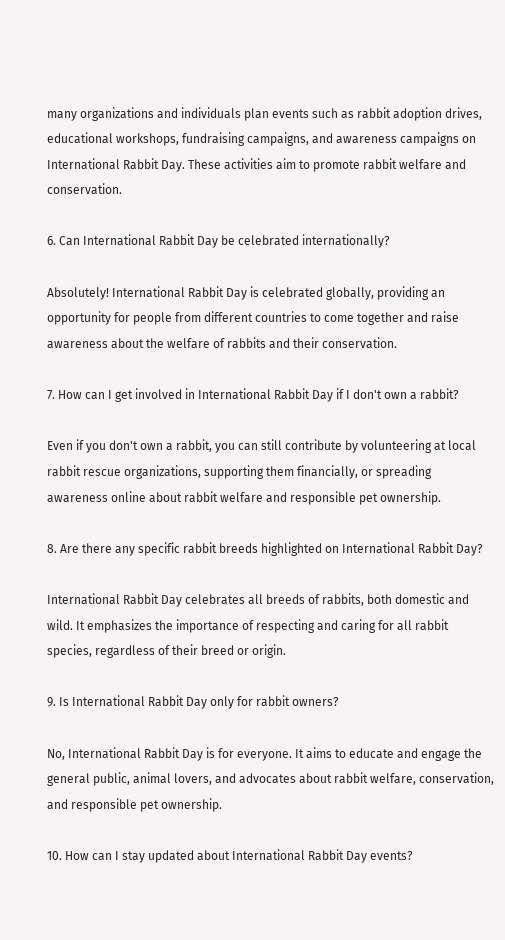many organizations and individuals plan events such as rabbit adoption drives, educational workshops, fundraising campaigns, and awareness campaigns on International Rabbit Day. These activities aim to promote rabbit welfare and conservation.

6. Can International Rabbit Day be celebrated internationally?

Absolutely! International Rabbit Day is celebrated globally, providing an opportunity for people from different countries to come together and raise awareness about the welfare of rabbits and their conservation.

7. How can I get involved in International Rabbit Day if I don't own a rabbit?

Even if you don't own a rabbit, you can still contribute by volunteering at local rabbit rescue organizations, supporting them financially, or spreading awareness online about rabbit welfare and responsible pet ownership.

8. Are there any specific rabbit breeds highlighted on International Rabbit Day?

International Rabbit Day celebrates all breeds of rabbits, both domestic and wild. It emphasizes the importance of respecting and caring for all rabbit species, regardless of their breed or origin.

9. Is International Rabbit Day only for rabbit owners?

No, International Rabbit Day is for everyone. It aims to educate and engage the general public, animal lovers, and advocates about rabbit welfare, conservation, and responsible pet ownership.

10. How can I stay updated about International Rabbit Day events?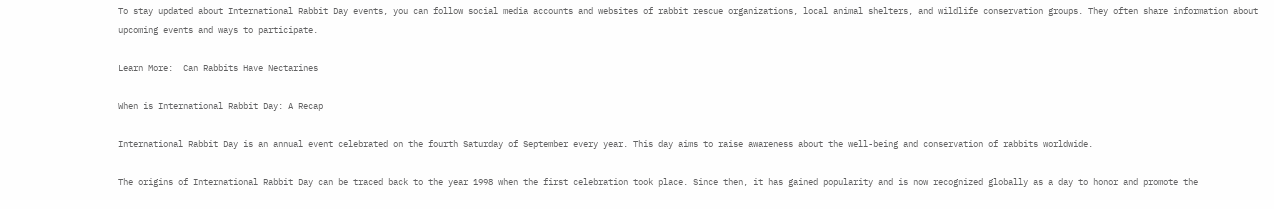To stay updated about International Rabbit Day events, you can follow social media accounts and websites of rabbit rescue organizations, local animal shelters, and wildlife conservation groups. They often share information about upcoming events and ways to participate.

Learn More:  Can Rabbits Have Nectarines

When is International Rabbit Day: A Recap

International Rabbit Day is an annual event celebrated on the fourth Saturday of September every year. This day aims to raise awareness about the well-being and conservation of rabbits worldwide.

The origins of International Rabbit Day can be traced back to the year 1998 when the first celebration took place. Since then, it has gained popularity and is now recognized globally as a day to honor and promote the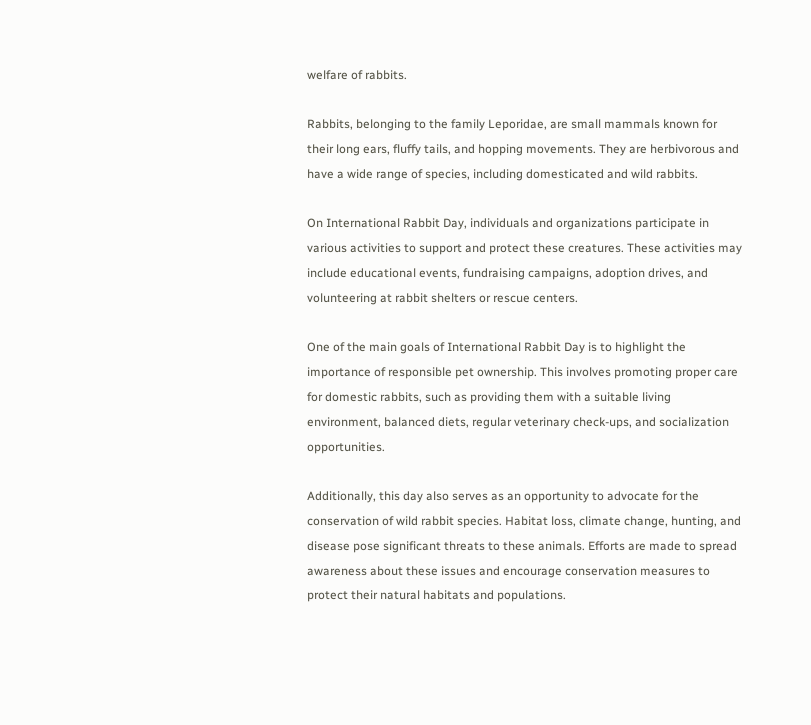welfare of rabbits.

Rabbits, belonging to the family Leporidae, are small mammals known for their long ears, fluffy tails, and hopping movements. They are herbivorous and have a wide range of species, including domesticated and wild rabbits.

On International Rabbit Day, individuals and organizations participate in various activities to support and protect these creatures. These activities may include educational events, fundraising campaigns, adoption drives, and volunteering at rabbit shelters or rescue centers.

One of the main goals of International Rabbit Day is to highlight the importance of responsible pet ownership. This involves promoting proper care for domestic rabbits, such as providing them with a suitable living environment, balanced diets, regular veterinary check-ups, and socialization opportunities.

Additionally, this day also serves as an opportunity to advocate for the conservation of wild rabbit species. Habitat loss, climate change, hunting, and disease pose significant threats to these animals. Efforts are made to spread awareness about these issues and encourage conservation measures to protect their natural habitats and populations.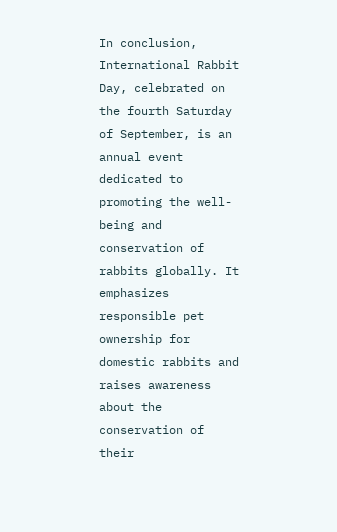In conclusion, International Rabbit Day, celebrated on the fourth Saturday of September, is an annual event dedicated to promoting the well-being and conservation of rabbits globally. It emphasizes responsible pet ownership for domestic rabbits and raises awareness about the conservation of their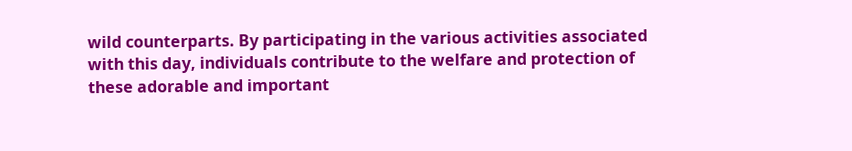wild counterparts. By participating in the various activities associated with this day, individuals contribute to the welfare and protection of these adorable and important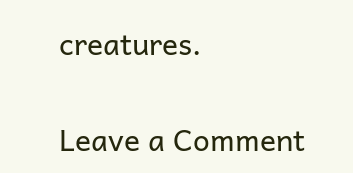creatures.

Leave a Comment